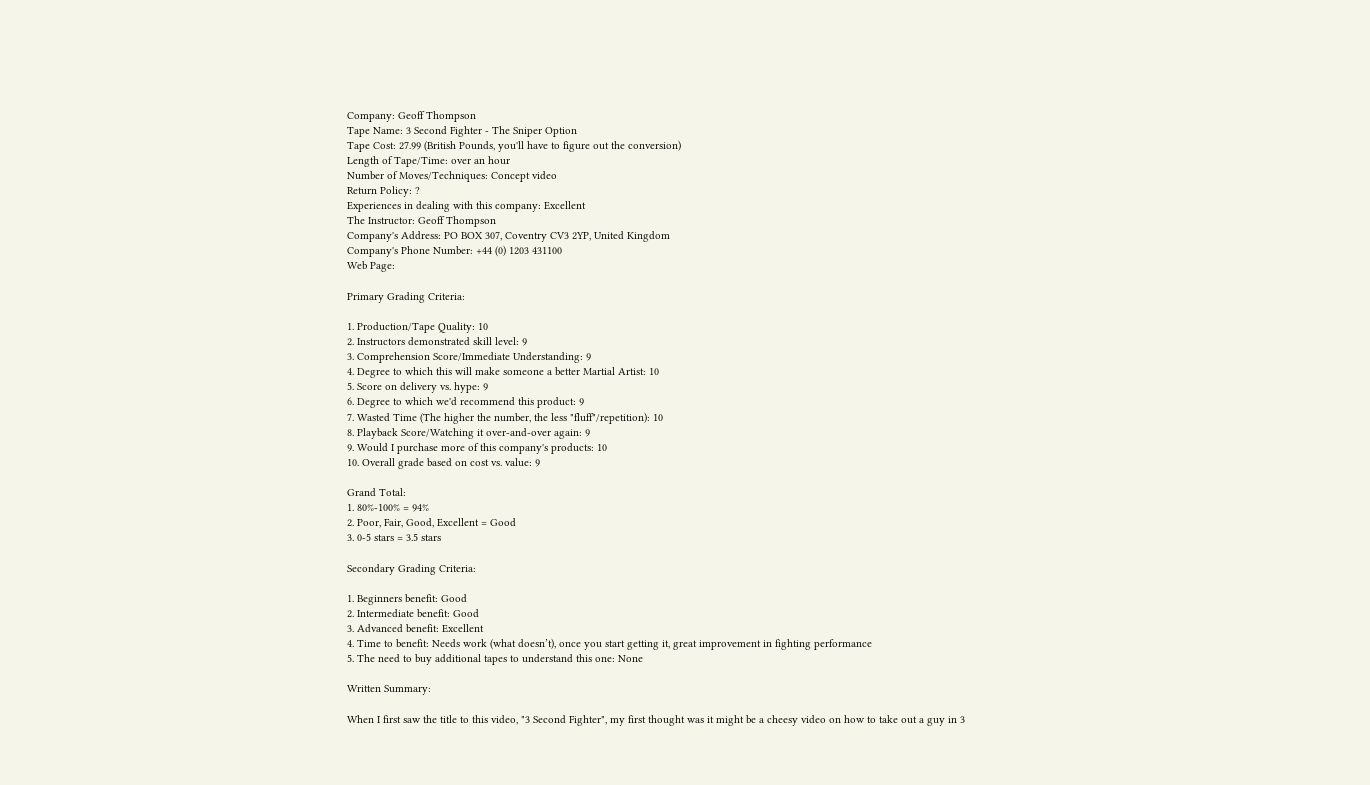Company: Geoff Thompson
Tape Name: 3 Second Fighter - The Sniper Option
Tape Cost: 27.99 (British Pounds, you'll have to figure out the conversion)
Length of Tape/Time: over an hour
Number of Moves/Techniques: Concept video
Return Policy: ?
Experiences in dealing with this company: Excellent
The Instructor: Geoff Thompson
Company's Address: PO BOX 307, Coventry CV3 2YP, United Kingdom
Company's Phone Number: +44 (0) 1203 431100
Web Page:

Primary Grading Criteria:

1. Production/Tape Quality: 10
2. Instructors demonstrated skill level: 9
3. Comprehension Score/Immediate Understanding: 9
4. Degree to which this will make someone a better Martial Artist: 10
5. Score on delivery vs. hype: 9
6. Degree to which we'd recommend this product: 9
7. Wasted Time (The higher the number, the less "fluff"/repetition): 10
8. Playback Score/Watching it over-and-over again: 9
9. Would I purchase more of this company's products: 10
10. Overall grade based on cost vs. value: 9

Grand Total:
1. 80%-100% = 94%
2. Poor, Fair, Good, Excellent = Good
3. 0-5 stars = 3.5 stars

Secondary Grading Criteria:

1. Beginners benefit: Good
2. Intermediate benefit: Good
3. Advanced benefit: Excellent
4. Time to benefit: Needs work (what doesn’t), once you start getting it, great improvement in fighting performance
5. The need to buy additional tapes to understand this one: None

Written Summary:

When I first saw the title to this video, "3 Second Fighter", my first thought was it might be a cheesy video on how to take out a guy in 3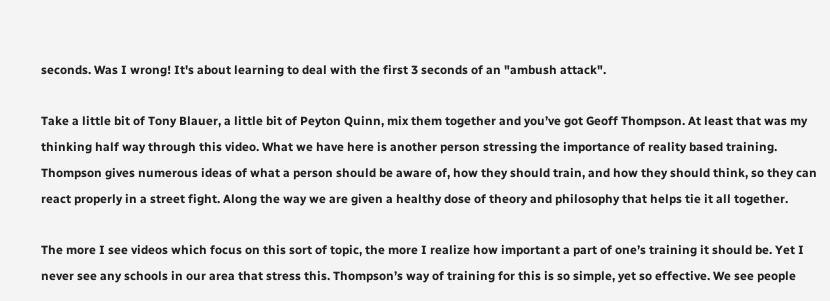seconds. Was I wrong! It's about learning to deal with the first 3 seconds of an "ambush attack".

Take a little bit of Tony Blauer, a little bit of Peyton Quinn, mix them together and you’ve got Geoff Thompson. At least that was my thinking half way through this video. What we have here is another person stressing the importance of reality based training. Thompson gives numerous ideas of what a person should be aware of, how they should train, and how they should think, so they can react properly in a street fight. Along the way we are given a healthy dose of theory and philosophy that helps tie it all together.

The more I see videos which focus on this sort of topic, the more I realize how important a part of one’s training it should be. Yet I never see any schools in our area that stress this. Thompson’s way of training for this is so simple, yet so effective. We see people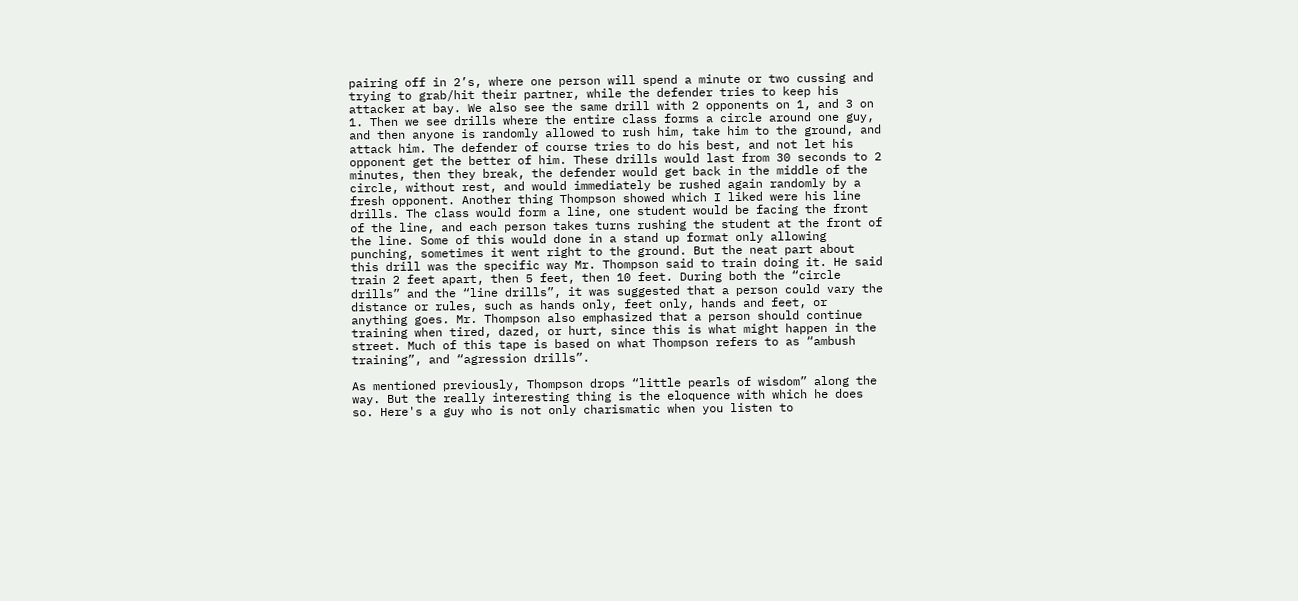pairing off in 2’s, where one person will spend a minute or two cussing and trying to grab/hit their partner, while the defender tries to keep his attacker at bay. We also see the same drill with 2 opponents on 1, and 3 on 1. Then we see drills where the entire class forms a circle around one guy, and then anyone is randomly allowed to rush him, take him to the ground, and attack him. The defender of course tries to do his best, and not let his opponent get the better of him. These drills would last from 30 seconds to 2 minutes, then they break, the defender would get back in the middle of the circle, without rest, and would immediately be rushed again randomly by a fresh opponent. Another thing Thompson showed which I liked were his line drills. The class would form a line, one student would be facing the front of the line, and each person takes turns rushing the student at the front of the line. Some of this would done in a stand up format only allowing punching, sometimes it went right to the ground. But the neat part about this drill was the specific way Mr. Thompson said to train doing it. He said train 2 feet apart, then 5 feet, then 10 feet. During both the “circle drills” and the “line drills”, it was suggested that a person could vary the distance or rules, such as hands only, feet only, hands and feet, or anything goes. Mr. Thompson also emphasized that a person should continue training when tired, dazed, or hurt, since this is what might happen in the street. Much of this tape is based on what Thompson refers to as “ambush training”, and “agression drills”.

As mentioned previously, Thompson drops “little pearls of wisdom” along the way. But the really interesting thing is the eloquence with which he does so. Here's a guy who is not only charismatic when you listen to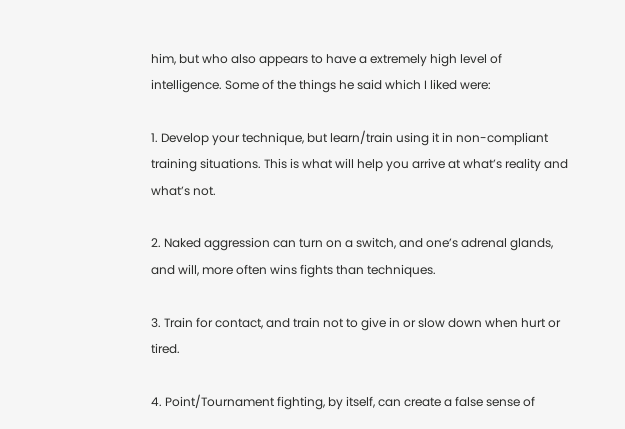him, but who also appears to have a extremely high level of intelligence. Some of the things he said which I liked were:

1. Develop your technique, but learn/train using it in non-compliant training situations. This is what will help you arrive at what’s reality and what’s not.

2. Naked aggression can turn on a switch, and one’s adrenal glands, and will, more often wins fights than techniques.

3. Train for contact, and train not to give in or slow down when hurt or tired.

4. Point/Tournament fighting, by itself, can create a false sense of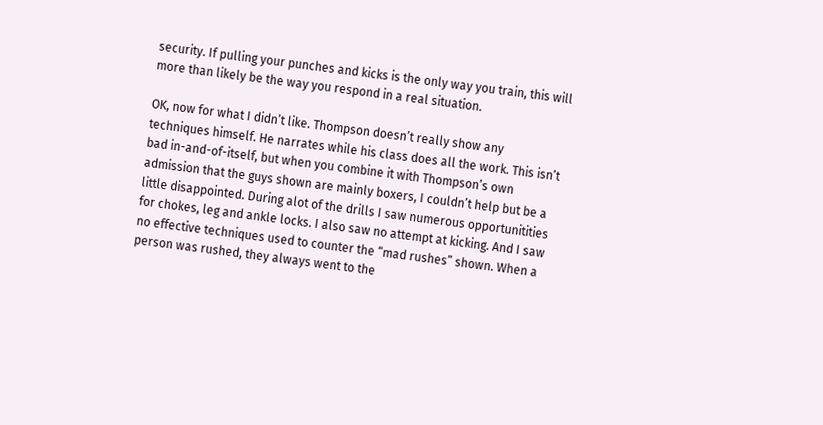security. If pulling your punches and kicks is the only way you train, this will more than likely be the way you respond in a real situation.

OK, now for what I didn’t like. Thompson doesn’t really show any techniques himself. He narrates while his class does all the work. This isn’t bad in-and-of-itself, but when you combine it with Thompson’s own admission that the guys shown are mainly boxers, I couldn’t help but be a little disappointed. During alot of the drills I saw numerous opportunitities for chokes, leg and ankle locks. I also saw no attempt at kicking. And I saw no effective techniques used to counter the “mad rushes” shown. When a person was rushed, they always went to the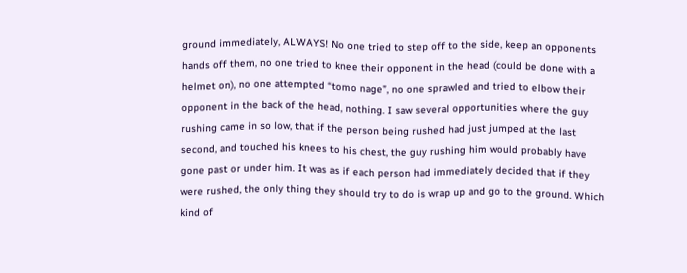ground immediately, ALWAYS! No one tried to step off to the side, keep an opponents hands off them, no one tried to knee their opponent in the head (could be done with a helmet on), no one attempted “tomo nage”, no one sprawled and tried to elbow their opponent in the back of the head, nothing. I saw several opportunities where the guy rushing came in so low, that if the person being rushed had just jumped at the last second, and touched his knees to his chest, the guy rushing him would probably have gone past or under him. It was as if each person had immediately decided that if they were rushed, the only thing they should try to do is wrap up and go to the ground. Which kind of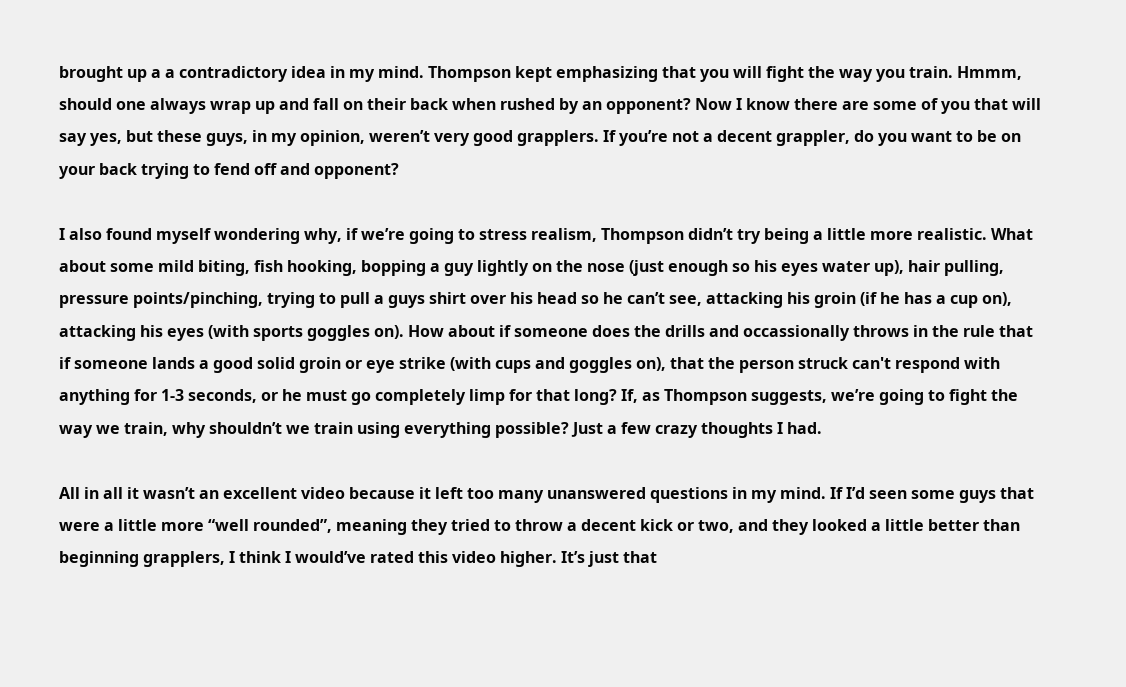brought up a a contradictory idea in my mind. Thompson kept emphasizing that you will fight the way you train. Hmmm, should one always wrap up and fall on their back when rushed by an opponent? Now I know there are some of you that will say yes, but these guys, in my opinion, weren’t very good grapplers. If you’re not a decent grappler, do you want to be on your back trying to fend off and opponent?

I also found myself wondering why, if we’re going to stress realism, Thompson didn’t try being a little more realistic. What about some mild biting, fish hooking, bopping a guy lightly on the nose (just enough so his eyes water up), hair pulling, pressure points/pinching, trying to pull a guys shirt over his head so he can’t see, attacking his groin (if he has a cup on), attacking his eyes (with sports goggles on). How about if someone does the drills and occassionally throws in the rule that if someone lands a good solid groin or eye strike (with cups and goggles on), that the person struck can't respond with anything for 1-3 seconds, or he must go completely limp for that long? If, as Thompson suggests, we’re going to fight the way we train, why shouldn’t we train using everything possible? Just a few crazy thoughts I had.

All in all it wasn’t an excellent video because it left too many unanswered questions in my mind. If I’d seen some guys that were a little more “well rounded”, meaning they tried to throw a decent kick or two, and they looked a little better than beginning grapplers, I think I would’ve rated this video higher. It’s just that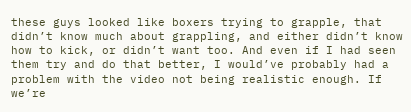these guys looked like boxers trying to grapple, that didn’t know much about grappling, and either didn’t know how to kick, or didn’t want too. And even if I had seen them try and do that better, I would’ve probably had a problem with the video not being realistic enough. If we’re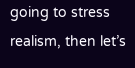going to stress realism, then let’s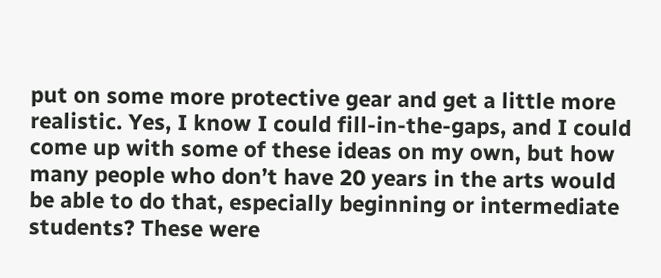put on some more protective gear and get a little more realistic. Yes, I know I could fill-in-the-gaps, and I could come up with some of these ideas on my own, but how many people who don’t have 20 years in the arts would be able to do that, especially beginning or intermediate students? These were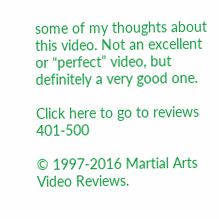some of my thoughts about this video. Not an excellent or “perfect” video, but definitely a very good one.

Click here to go to reviews 401-500

© 1997-2016 Martial Arts Video Reviews.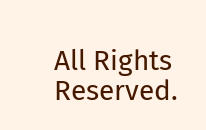All Rights Reserved.